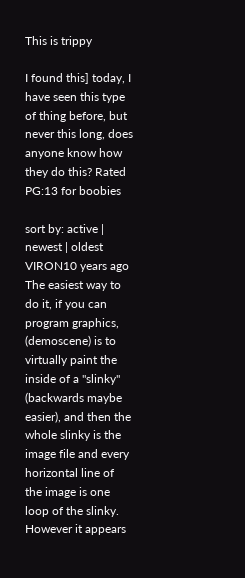This is trippy

I found this] today, I have seen this type of thing before, but never this long, does anyone know how they do this? Rated PG:13 for boobies

sort by: active | newest | oldest
VIRON10 years ago
The easiest way to do it, if you can program graphics, (demoscene) is to virtually paint the inside of a "slinky" (backwards maybe easier), and then the whole slinky is the image file and every horizontal line of the image is one loop of the slinky. However it appears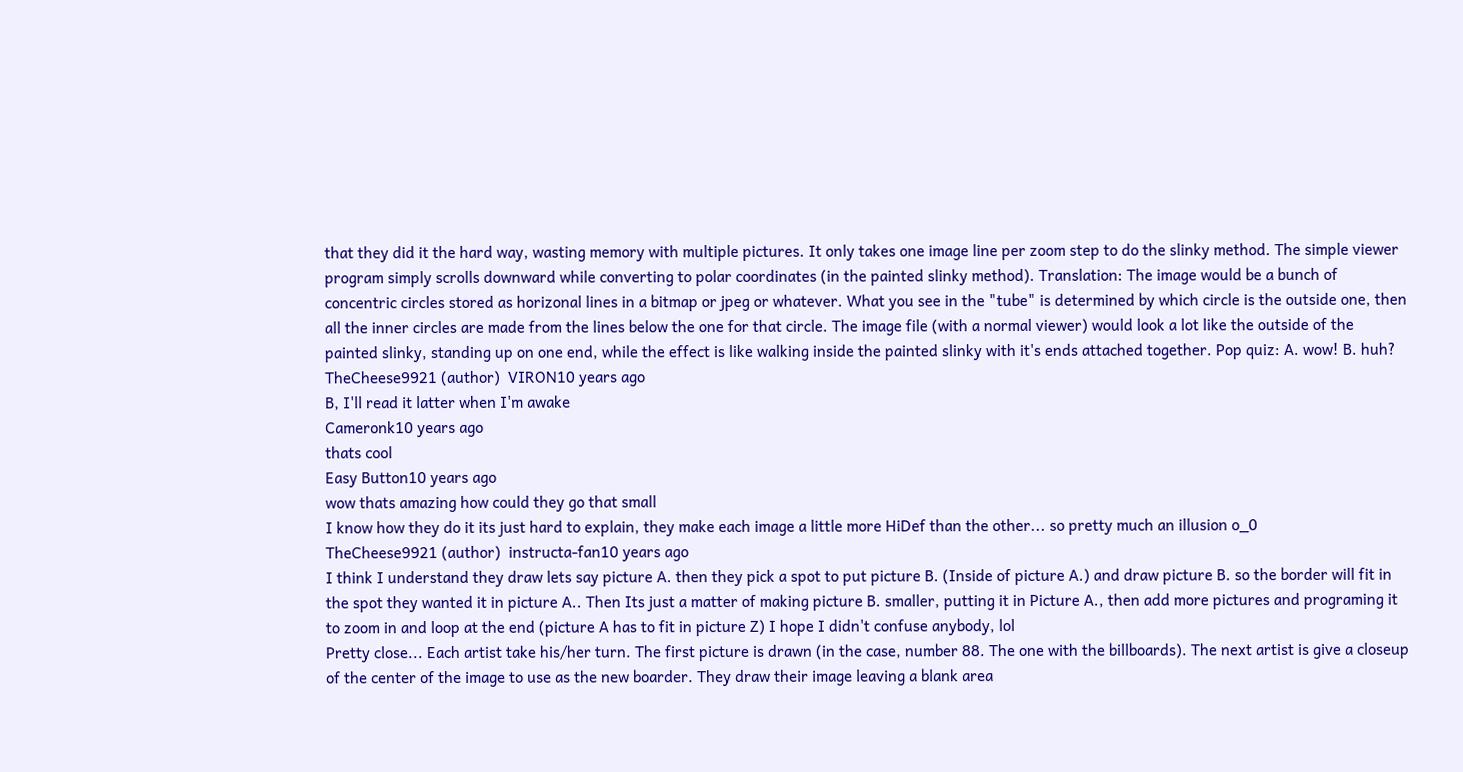that they did it the hard way, wasting memory with multiple pictures. It only takes one image line per zoom step to do the slinky method. The simple viewer program simply scrolls downward while converting to polar coordinates (in the painted slinky method). Translation: The image would be a bunch of concentric circles stored as horizonal lines in a bitmap or jpeg or whatever. What you see in the "tube" is determined by which circle is the outside one, then all the inner circles are made from the lines below the one for that circle. The image file (with a normal viewer) would look a lot like the outside of the painted slinky, standing up on one end, while the effect is like walking inside the painted slinky with it's ends attached together. Pop quiz: A. wow! B. huh?
TheCheese9921 (author)  VIRON10 years ago
B, I'll read it latter when I'm awake
Cameronk10 years ago
thats cool
Easy Button10 years ago
wow thats amazing how could they go that small
I know how they do it its just hard to explain, they make each image a little more HiDef than the other... so pretty much an illusion o_0
TheCheese9921 (author)  instructa-fan10 years ago
I think I understand they draw lets say picture A. then they pick a spot to put picture B. (Inside of picture A.) and draw picture B. so the border will fit in the spot they wanted it in picture A.. Then Its just a matter of making picture B. smaller, putting it in Picture A., then add more pictures and programing it to zoom in and loop at the end (picture A has to fit in picture Z) I hope I didn't confuse anybody, lol
Pretty close... Each artist take his/her turn. The first picture is drawn (in the case, number 88. The one with the billboards). The next artist is give a closeup of the center of the image to use as the new boarder. They draw their image leaving a blank area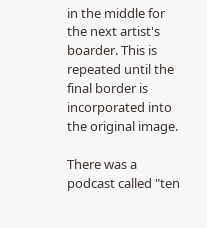in the middle for the next artist's boarder. This is repeated until the final border is incorporated into the original image.

There was a podcast called "ten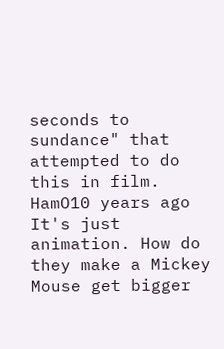seconds to sundance" that attempted to do this in film.
HamO10 years ago
It's just animation. How do they make a Mickey Mouse get bigger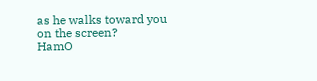as he walks toward you on the screen?
HamO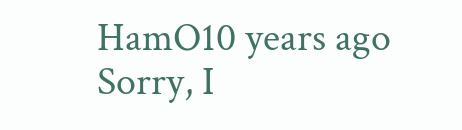HamO10 years ago
Sorry, I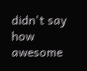didn't say how awesome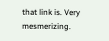that link is. Very mesmerizing.